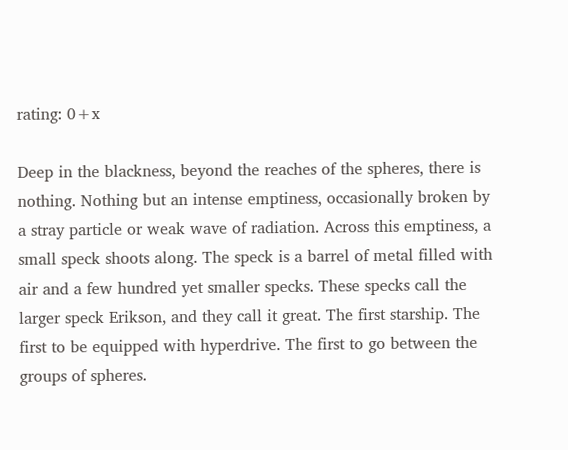rating: 0+x

Deep in the blackness, beyond the reaches of the spheres, there is nothing. Nothing but an intense emptiness, occasionally broken by a stray particle or weak wave of radiation. Across this emptiness, a small speck shoots along. The speck is a barrel of metal filled with air and a few hundred yet smaller specks. These specks call the larger speck Erikson, and they call it great. The first starship. The first to be equipped with hyperdrive. The first to go between the groups of spheres.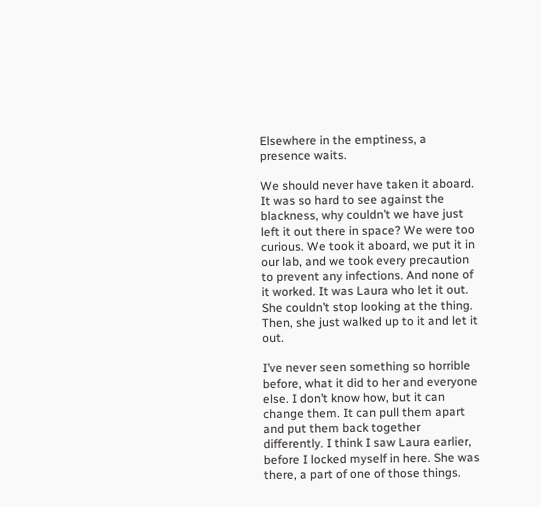Elsewhere in the emptiness, a presence waits.

We should never have taken it aboard. It was so hard to see against the blackness, why couldn’t we have just left it out there in space? We were too curious. We took it aboard, we put it in our lab, and we took every precaution to prevent any infections. And none of it worked. It was Laura who let it out. She couldn’t stop looking at the thing. Then, she just walked up to it and let it out.

I’ve never seen something so horrible before, what it did to her and everyone else. I don’t know how, but it can change them. It can pull them apart and put them back together differently. I think I saw Laura earlier, before I locked myself in here. She was there, a part of one of those things.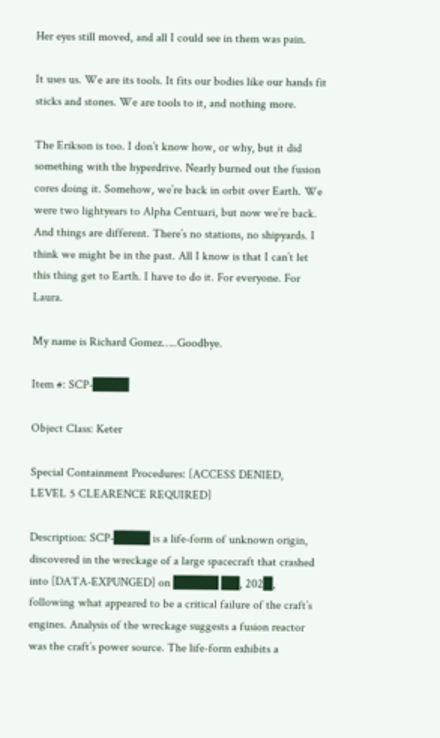Her eyes still moved, and all I could see in them was pain.

It uses us. We are its tools. It fits our bodies like our hands fit sticks and stones. We are tools to it, and nothing more.

The Erikson is too. I don’t know how, or why, but it did something with the hyperdrive. Nearly burned out the fusion cores doing it. Somehow, we’re back in orbit over Earth. We were two lightyears to Alpha Centuari, but now we’re back. And things are different. There’s no stations, no shipyards. I think we might be in the past. All I know is that I can’t let this thing get to Earth. I have to do it. For everyone. For Laura.

My name is Richard Gomez…..Goodbye.

Item #: SCP-████

Object Class: Keter

Special Containment Procedures: [ACCESS DENIED, LEVEL 5 CLEARENCE REQUIRED]

Description: SCP-████ is a life-form of unknown origin, discovered in the wreckage of a large spacecraft that crashed into [DATA-EXPUNGED] on █████ ██, 202█, following what appeared to be a critical failure of the craft’s engines. Analysis of the wreckage suggests a fusion reactor was the craft’s power source. The life-form exhibits a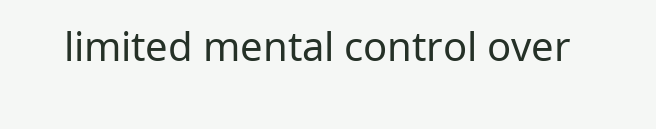limited mental control over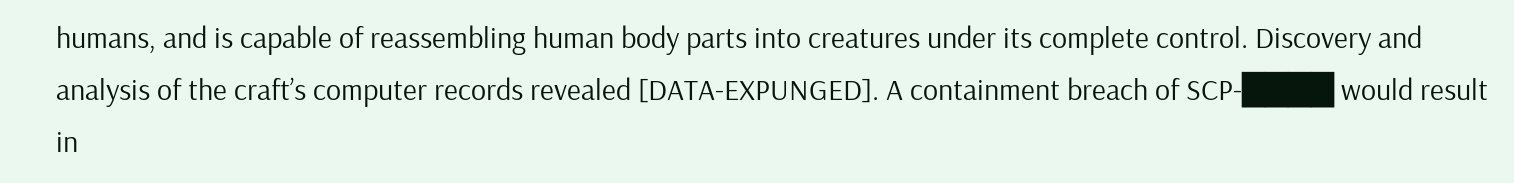humans, and is capable of reassembling human body parts into creatures under its complete control. Discovery and analysis of the craft’s computer records revealed [DATA-EXPUNGED]. A containment breach of SCP-████ would result in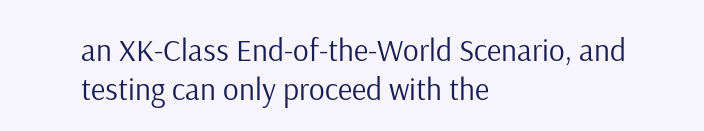an XK-Class End-of-the-World Scenario, and testing can only proceed with the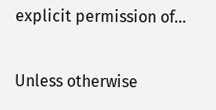explicit permission of…

Unless otherwise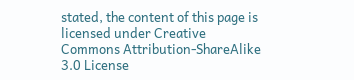stated, the content of this page is licensed under Creative Commons Attribution-ShareAlike 3.0 License